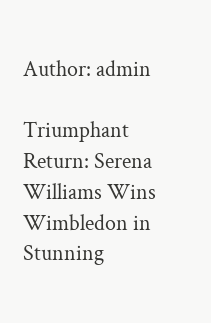Author: admin

Triumphant Return: Serena Williams Wins Wimbledon in Stunning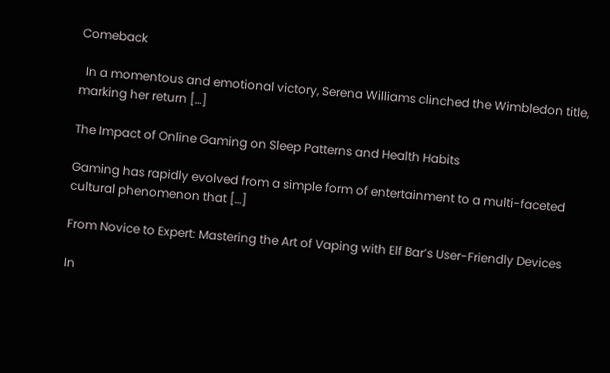Comeback

  In a momentous and emotional victory, Serena Williams clinched the Wimbledon title, marking her return […]

The Impact of Online Gaming on Sleep Patterns and Health Habits

Gaming has rapidly evolved from a simple form of entertainment to a multi-faceted cultural phenomenon that […]

From Novice to Expert: Mastering the Art of Vaping with Elf Bar’s User-Friendly Devices

In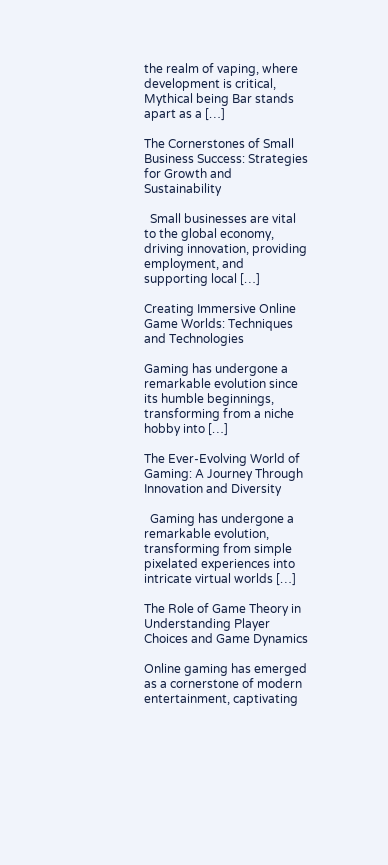the realm of vaping, where development is critical, Mythical being Bar stands apart as a […]

The Cornerstones of Small Business Success: Strategies for Growth and Sustainability

  Small businesses are vital to the global economy, driving innovation, providing employment, and supporting local […]

Creating Immersive Online Game Worlds: Techniques and Technologies

Gaming has undergone a remarkable evolution since its humble beginnings, transforming from a niche hobby into […]

The Ever-Evolving World of Gaming: A Journey Through Innovation and Diversity

  Gaming has undergone a remarkable evolution, transforming from simple pixelated experiences into intricate virtual worlds […]

The Role of Game Theory in Understanding Player Choices and Game Dynamics

Online gaming has emerged as a cornerstone of modern entertainment, captivating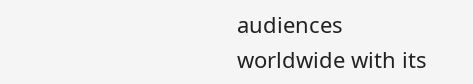audiences worldwide with its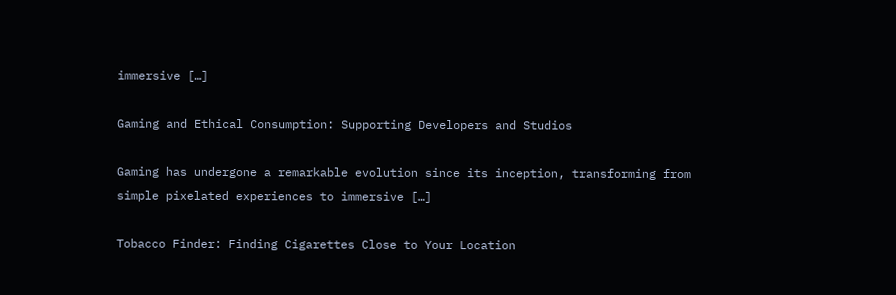immersive […]

Gaming and Ethical Consumption: Supporting Developers and Studios

Gaming has undergone a remarkable evolution since its inception, transforming from simple pixelated experiences to immersive […]

Tobacco Finder: Finding Cigarettes Close to Your Location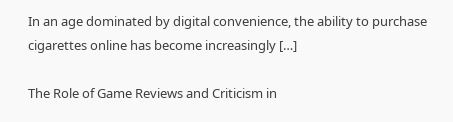In an age dominated by digital convenience, the ability to purchase cigarettes online has become increasingly […]

The Role of Game Reviews and Criticism in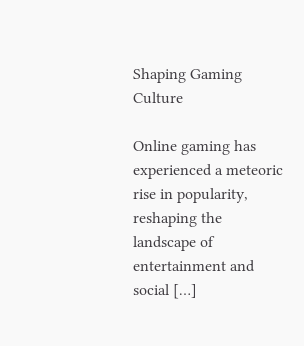Shaping Gaming Culture

Online gaming has experienced a meteoric rise in popularity, reshaping the landscape of entertainment and social […]